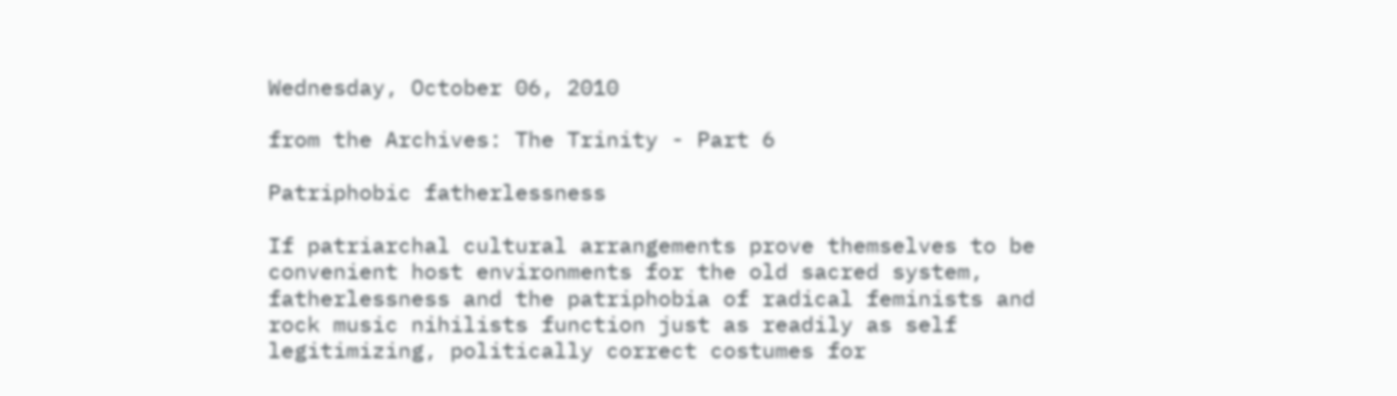Wednesday, October 06, 2010

from the Archives: The Trinity - Part 6

Patriphobic fatherlessness

If patriarchal cultural arrangements prove themselves to be convenient host environments for the old sacred system, fatherlessness and the patriphobia of radical feminists and rock music nihilists function just as readily as self legitimizing, politically correct costumes for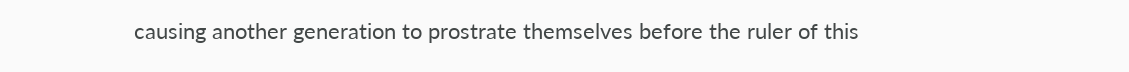causing another generation to prostrate themselves before the ruler of this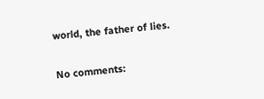world, the father of lies.

No comments: